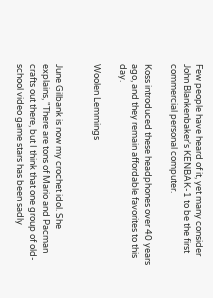Few people have heard of it, yet many consider John Blankenbaker's KENBAK-1 to be the first commercial personal computer.

Koss introduced these headphones over 40 years ago, and they remain affordable favorites to this day.

Woolen Lemmings


June Gilbank is now my crochet idol. She explains, "There are tons of Mario and Pacman crafts out there, but I think that one group of old-school video game stars has been sadly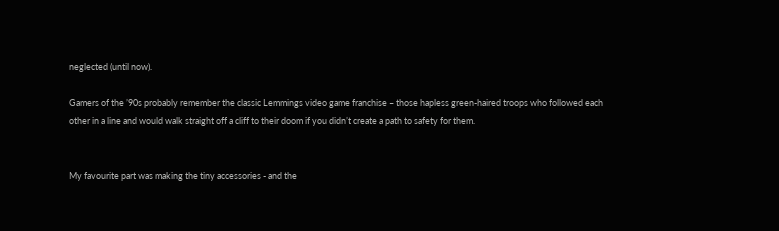neglected (until now).

Gamers of the ’90s probably remember the classic Lemmings video game franchise – those hapless green-haired troops who followed each other in a line and would walk straight off a cliff to their doom if you didn’t create a path to safety for them.


My favourite part was making the tiny accessories - and the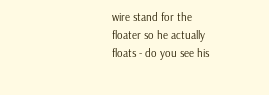wire stand for the floater so he actually floats - do you see his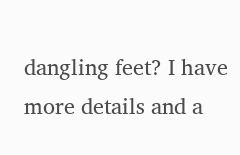dangling feet? I have more details and a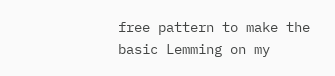free pattern to make the basic Lemming on my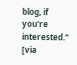blog, if you're interested." [via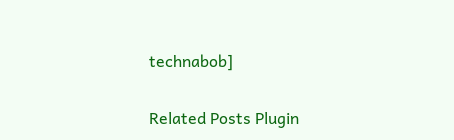technabob]


Related Posts Plugin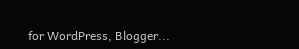for WordPress, Blogger...